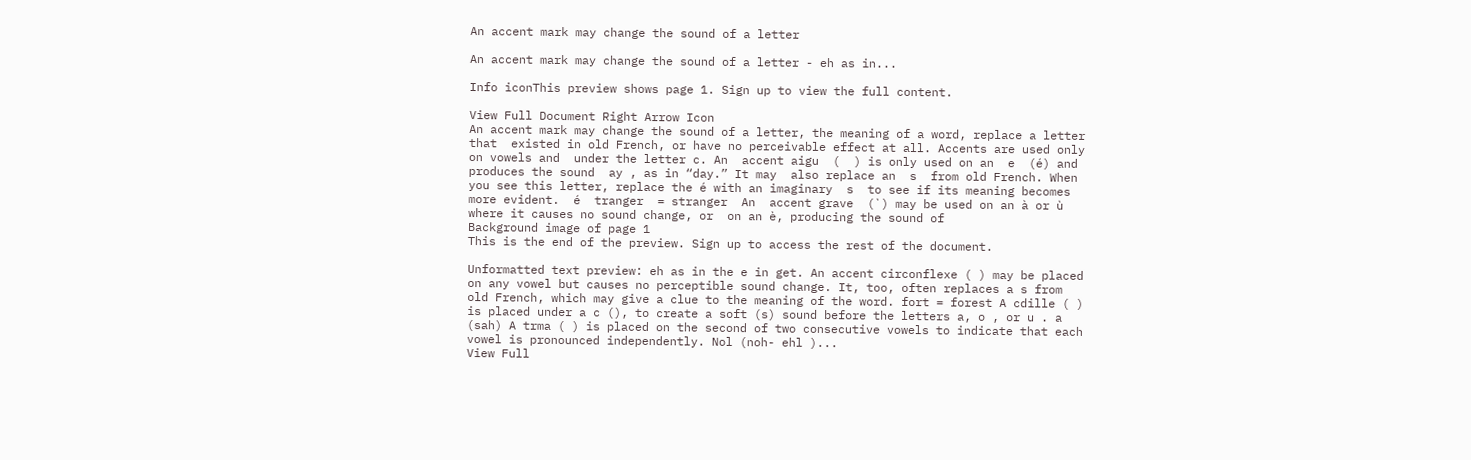An accent mark may change the sound of a letter

An accent mark may change the sound of a letter - eh as in...

Info iconThis preview shows page 1. Sign up to view the full content.

View Full Document Right Arrow Icon
An accent mark may change the sound of a letter, the meaning of a word, replace a letter that  existed in old French, or have no perceivable effect at all. Accents are used only on vowels and  under the letter c. An  accent aigu  (  ) is only used on an  e  (é) and produces the sound  ay , as in “day.” It may  also replace an  s  from old French. When you see this letter, replace the é with an imaginary  s  to see if its meaning becomes more evident.  é  tranger  = stranger  An  accent grave  (`) may be used on an à or ù where it causes no sound change, or  on an è, producing the sound of
Background image of page 1
This is the end of the preview. Sign up to access the rest of the document.

Unformatted text preview: eh as in the e in get. An accent circonflexe ( ) may be placed on any vowel but causes no perceptible sound change. It, too, often replaces a s from old French, which may give a clue to the meaning of the word. fort = forest A cdille ( ) is placed under a c (), to create a soft (s) sound before the letters a, o , or u . a (sah) A trma ( ) is placed on the second of two consecutive vowels to indicate that each vowel is pronounced independently. Nol (noh- ehl )...
View Full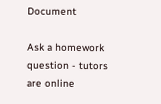Document

Ask a homework question - tutors are online